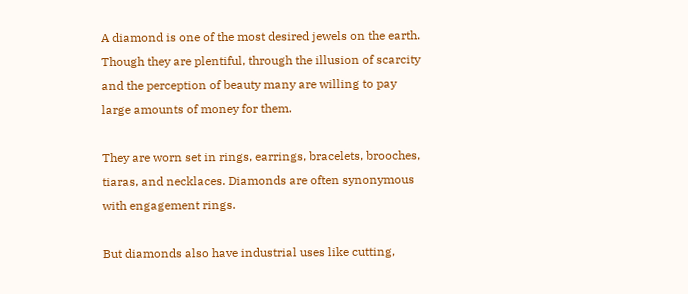A diamond is one of the most desired jewels on the earth. Though they are plentiful, through the illusion of scarcity and the perception of beauty many are willing to pay large amounts of money for them.

They are worn set in rings, earrings, bracelets, brooches, tiaras, and necklaces. Diamonds are often synonymous with engagement rings.

But diamonds also have industrial uses like cutting,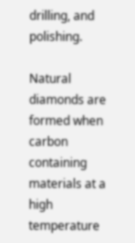drilling, and polishing.

Natural diamonds are formed when carbon containing materials at a high temperature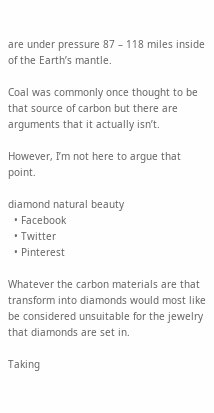are under pressure 87 – 118 miles inside of the Earth’s mantle.

Coal was commonly once thought to be that source of carbon but there are arguments that it actually isn’t.

However, I’m not here to argue that point.

diamond natural beauty
  • Facebook
  • Twitter
  • Pinterest

Whatever the carbon materials are that transform into diamonds would most like be considered unsuitable for the jewelry that diamonds are set in.

Taking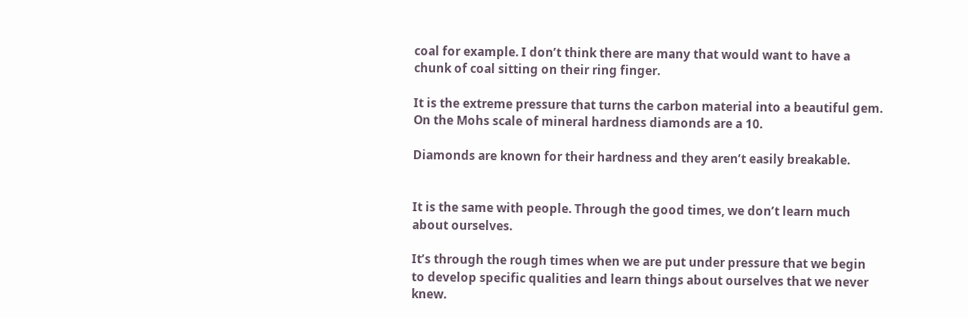coal for example. I don’t think there are many that would want to have a chunk of coal sitting on their ring finger.

It is the extreme pressure that turns the carbon material into a beautiful gem. On the Mohs scale of mineral hardness diamonds are a 10.

Diamonds are known for their hardness and they aren’t easily breakable.


It is the same with people. Through the good times, we don’t learn much about ourselves.

It’s through the rough times when we are put under pressure that we begin to develop specific qualities and learn things about ourselves that we never knew.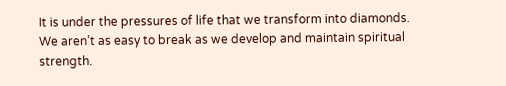It is under the pressures of life that we transform into diamonds. We aren’t as easy to break as we develop and maintain spiritual strength.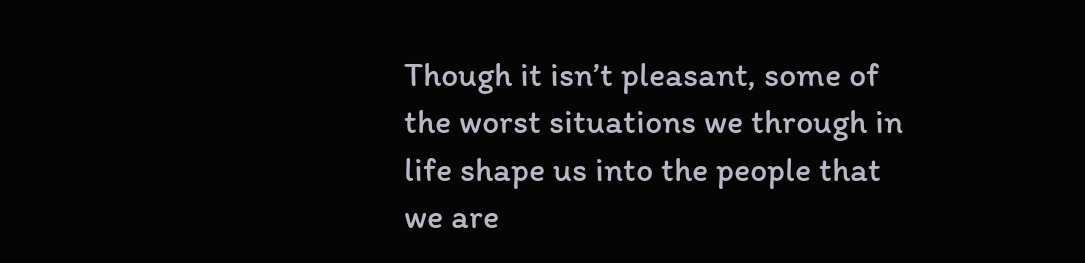Though it isn’t pleasant, some of the worst situations we through in life shape us into the people that we are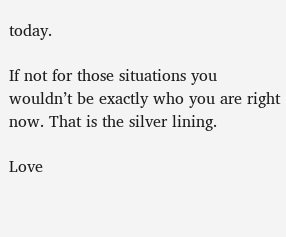today.

If not for those situations you wouldn’t be exactly who you are right now. That is the silver lining.

Love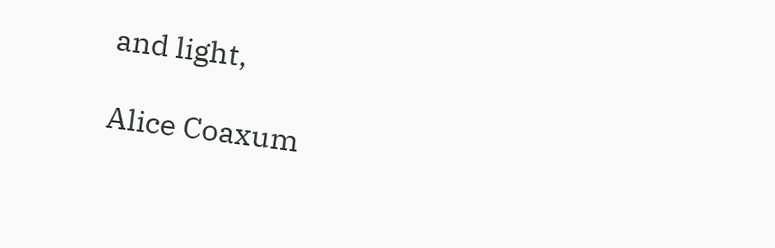and light,

Alice Coaxum